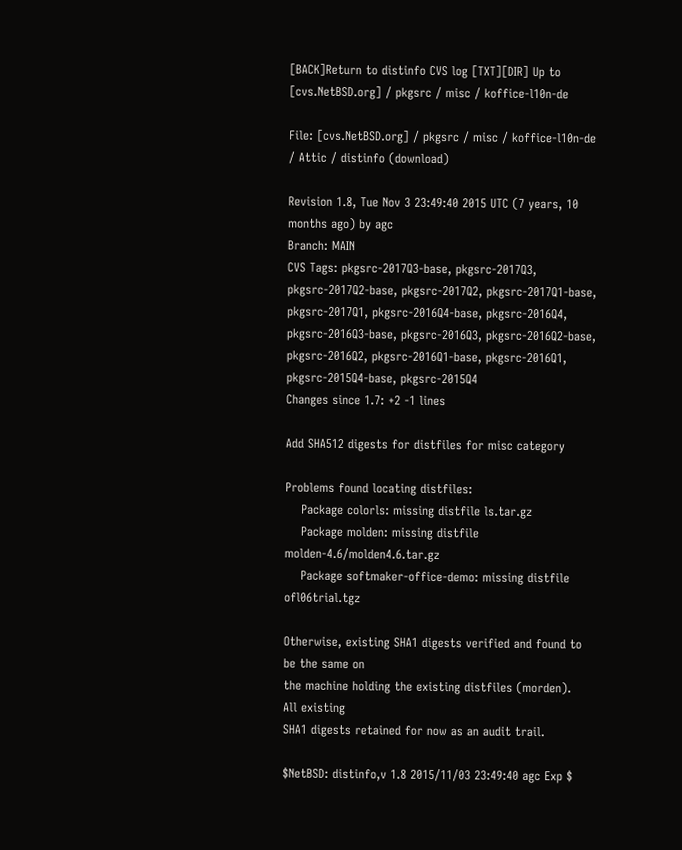[BACK]Return to distinfo CVS log [TXT][DIR] Up to [cvs.NetBSD.org] / pkgsrc / misc / koffice-l10n-de

File: [cvs.NetBSD.org] / pkgsrc / misc / koffice-l10n-de / Attic / distinfo (download)

Revision 1.8, Tue Nov 3 23:49:40 2015 UTC (7 years, 10 months ago) by agc
Branch: MAIN
CVS Tags: pkgsrc-2017Q3-base, pkgsrc-2017Q3, pkgsrc-2017Q2-base, pkgsrc-2017Q2, pkgsrc-2017Q1-base, pkgsrc-2017Q1, pkgsrc-2016Q4-base, pkgsrc-2016Q4, pkgsrc-2016Q3-base, pkgsrc-2016Q3, pkgsrc-2016Q2-base, pkgsrc-2016Q2, pkgsrc-2016Q1-base, pkgsrc-2016Q1, pkgsrc-2015Q4-base, pkgsrc-2015Q4
Changes since 1.7: +2 -1 lines

Add SHA512 digests for distfiles for misc category

Problems found locating distfiles:
    Package colorls: missing distfile ls.tar.gz
    Package molden: missing distfile molden-4.6/molden4.6.tar.gz
    Package softmaker-office-demo: missing distfile ofl06trial.tgz

Otherwise, existing SHA1 digests verified and found to be the same on
the machine holding the existing distfiles (morden).  All existing
SHA1 digests retained for now as an audit trail.

$NetBSD: distinfo,v 1.8 2015/11/03 23:49:40 agc Exp $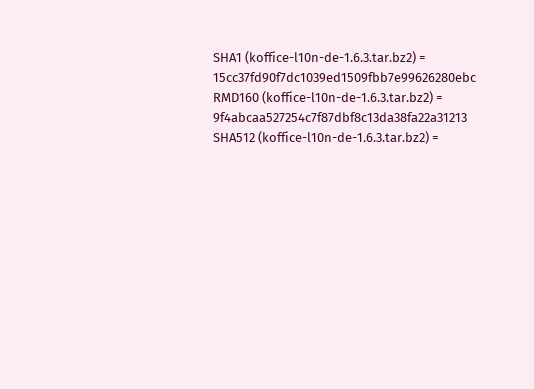SHA1 (koffice-l10n-de-1.6.3.tar.bz2) = 15cc37fd90f7dc1039ed1509fbb7e99626280ebc
RMD160 (koffice-l10n-de-1.6.3.tar.bz2) = 9f4abcaa527254c7f87dbf8c13da38fa22a31213
SHA512 (koffice-l10n-de-1.6.3.tar.bz2) =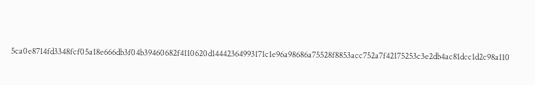5ca0e8714fd3348fcf05a18e666db3f04b39460682f4110620d14442364993171c1e96a98686a75528f8853acc752a7f42175253c3e2db4ac81dcc1d2c98a110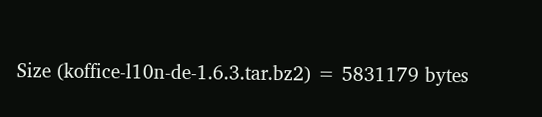Size (koffice-l10n-de-1.6.3.tar.bz2) = 5831179 bytes